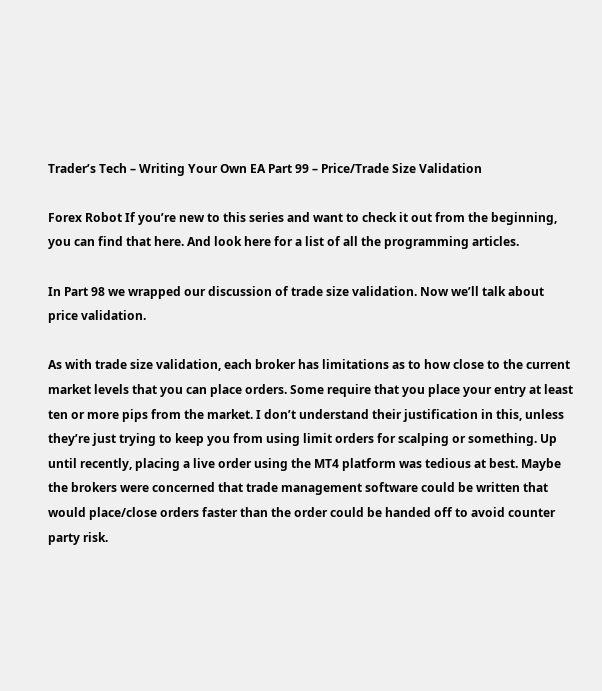Trader’s Tech – Writing Your Own EA Part 99 – Price/Trade Size Validation

Forex Robot If you’re new to this series and want to check it out from the beginning, you can find that here. And look here for a list of all the programming articles.

In Part 98 we wrapped our discussion of trade size validation. Now we’ll talk about price validation.

As with trade size validation, each broker has limitations as to how close to the current market levels that you can place orders. Some require that you place your entry at least ten or more pips from the market. I don’t understand their justification in this, unless they’re just trying to keep you from using limit orders for scalping or something. Up until recently, placing a live order using the MT4 platform was tedious at best. Maybe the brokers were concerned that trade management software could be written that would place/close orders faster than the order could be handed off to avoid counter party risk.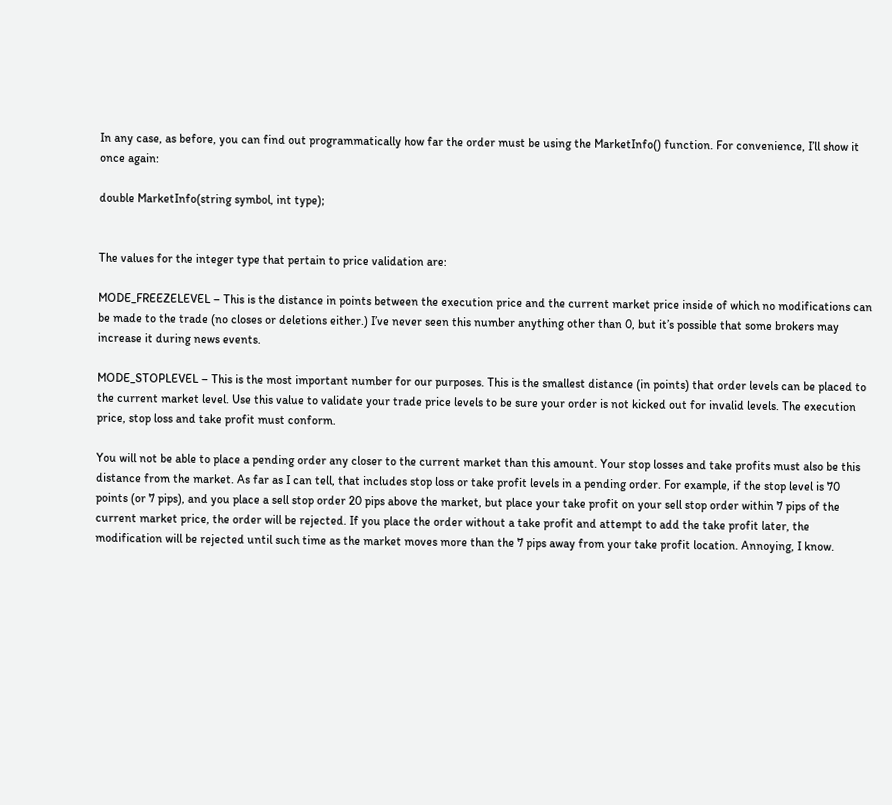In any case, as before, you can find out programmatically how far the order must be using the MarketInfo() function. For convenience, I’ll show it once again:

double MarketInfo(string symbol, int type);


The values for the integer type that pertain to price validation are:

MODE_FREEZELEVEL – This is the distance in points between the execution price and the current market price inside of which no modifications can be made to the trade (no closes or deletions either.) I’ve never seen this number anything other than 0, but it’s possible that some brokers may increase it during news events.

MODE_STOPLEVEL – This is the most important number for our purposes. This is the smallest distance (in points) that order levels can be placed to the current market level. Use this value to validate your trade price levels to be sure your order is not kicked out for invalid levels. The execution price, stop loss and take profit must conform.

You will not be able to place a pending order any closer to the current market than this amount. Your stop losses and take profits must also be this distance from the market. As far as I can tell, that includes stop loss or take profit levels in a pending order. For example, if the stop level is 70 points (or 7 pips), and you place a sell stop order 20 pips above the market, but place your take profit on your sell stop order within 7 pips of the current market price, the order will be rejected. If you place the order without a take profit and attempt to add the take profit later, the modification will be rejected until such time as the market moves more than the 7 pips away from your take profit location. Annoying, I know.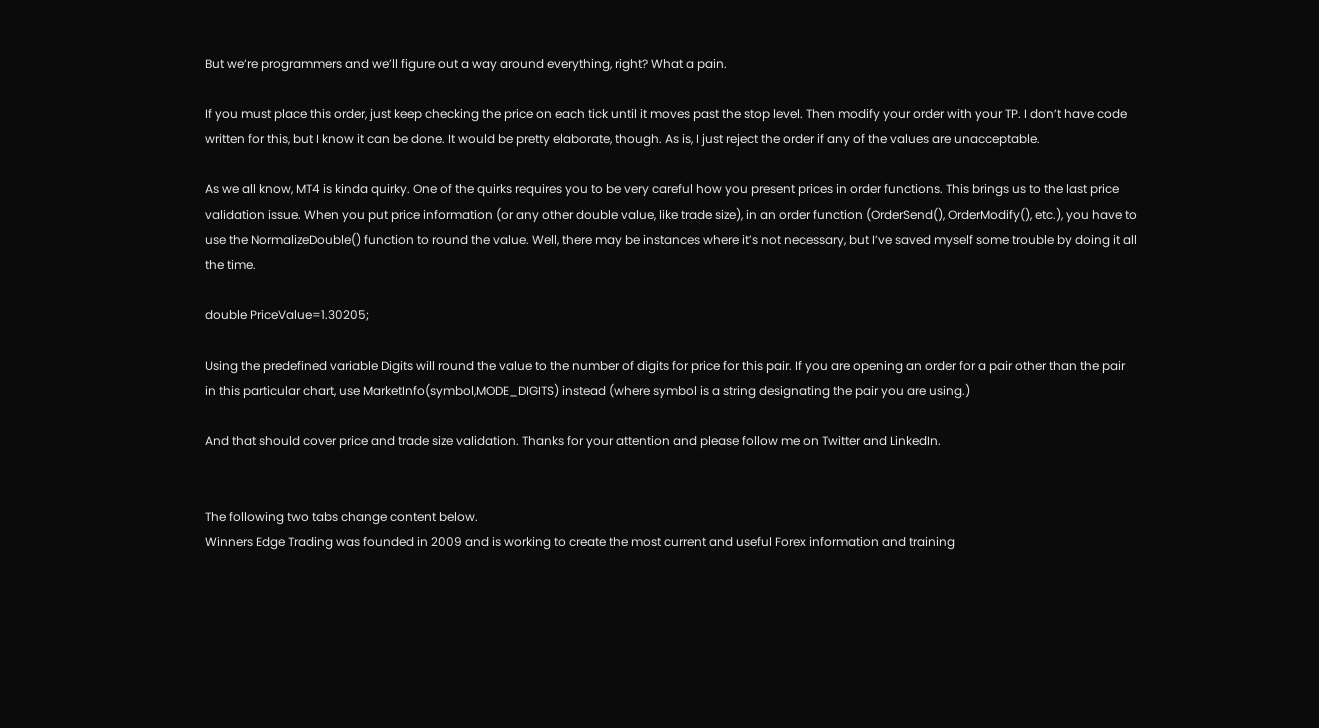But we’re programmers and we’ll figure out a way around everything, right? What a pain.

If you must place this order, just keep checking the price on each tick until it moves past the stop level. Then modify your order with your TP. I don’t have code written for this, but I know it can be done. It would be pretty elaborate, though. As is, I just reject the order if any of the values are unacceptable.

As we all know, MT4 is kinda quirky. One of the quirks requires you to be very careful how you present prices in order functions. This brings us to the last price validation issue. When you put price information (or any other double value, like trade size), in an order function (OrderSend(), OrderModify(), etc.), you have to use the NormalizeDouble() function to round the value. Well, there may be instances where it’s not necessary, but I’ve saved myself some trouble by doing it all the time.

double PriceValue=1.30205;

Using the predefined variable Digits will round the value to the number of digits for price for this pair. If you are opening an order for a pair other than the pair in this particular chart, use MarketInfo(symbol,MODE_DIGITS) instead (where symbol is a string designating the pair you are using.)

And that should cover price and trade size validation. Thanks for your attention and please follow me on Twitter and LinkedIn.


The following two tabs change content below.
Winners Edge Trading was founded in 2009 and is working to create the most current and useful Forex information and training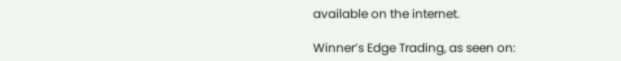available on the internet.

Winner’s Edge Trading, as seen on: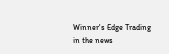Winner's Edge Trading in the news